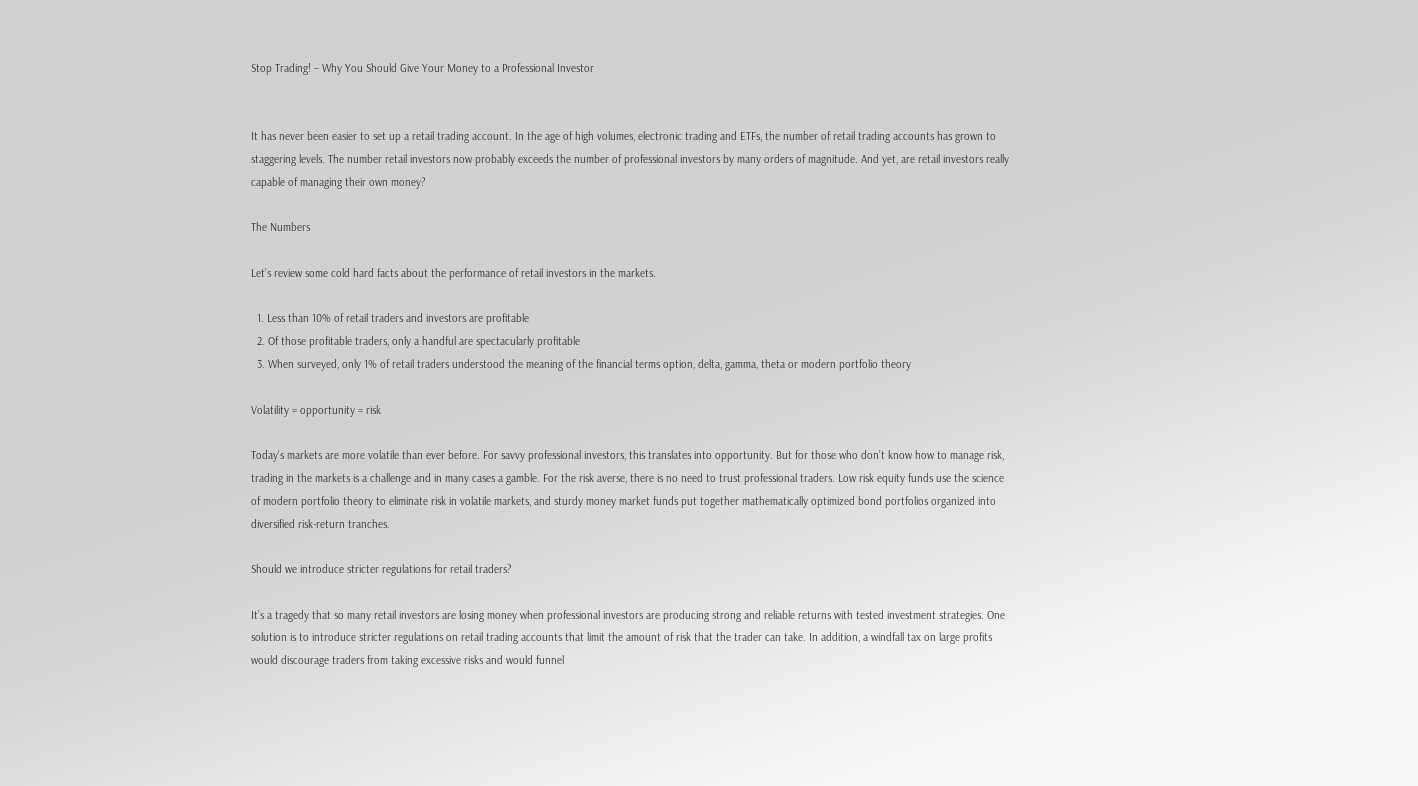Stop Trading! – Why You Should Give Your Money to a Professional Investor


It has never been easier to set up a retail trading account. In the age of high volumes, electronic trading and ETFs, the number of retail trading accounts has grown to staggering levels. The number retail investors now probably exceeds the number of professional investors by many orders of magnitude. And yet, are retail investors really capable of managing their own money?

The Numbers

Let’s review some cold hard facts about the performance of retail investors in the markets.

  1. Less than 10% of retail traders and investors are profitable
  2. Of those profitable traders, only a handful are spectacularly profitable
  3. When surveyed, only 1% of retail traders understood the meaning of the financial terms option, delta, gamma, theta or modern portfolio theory

Volatility = opportunity = risk

Today’s markets are more volatile than ever before. For savvy professional investors, this translates into opportunity. But for those who don’t know how to manage risk, trading in the markets is a challenge and in many cases a gamble. For the risk averse, there is no need to trust professional traders. Low risk equity funds use the science of modern portfolio theory to eliminate risk in volatile markets, and sturdy money market funds put together mathematically optimized bond portfolios organized into diversified risk-return tranches.

Should we introduce stricter regulations for retail traders?

It’s a tragedy that so many retail investors are losing money when professional investors are producing strong and reliable returns with tested investment strategies. One solution is to introduce stricter regulations on retail trading accounts that limit the amount of risk that the trader can take. In addition, a windfall tax on large profits would discourage traders from taking excessive risks and would funnel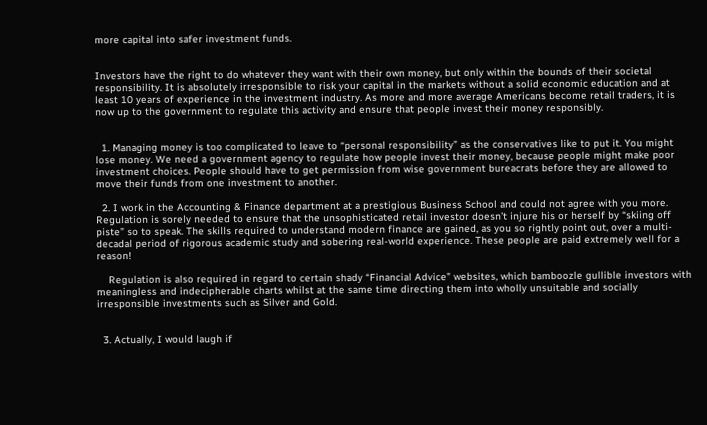more capital into safer investment funds.


Investors have the right to do whatever they want with their own money, but only within the bounds of their societal responsibility. It is absolutely irresponsible to risk your capital in the markets without a solid economic education and at least 10 years of experience in the investment industry. As more and more average Americans become retail traders, it is now up to the government to regulate this activity and ensure that people invest their money responsibly.


  1. Managing money is too complicated to leave to “personal responsibility” as the conservatives like to put it. You might lose money. We need a government agency to regulate how people invest their money, because people might make poor investment choices. People should have to get permission from wise government bureacrats before they are allowed to move their funds from one investment to another.

  2. I work in the Accounting & Finance department at a prestigious Business School and could not agree with you more. Regulation is sorely needed to ensure that the unsophisticated retail investor doesn’t injure his or herself by “skiing off piste” so to speak. The skills required to understand modern finance are gained, as you so rightly point out, over a multi-decadal period of rigorous academic study and sobering real-world experience. These people are paid extremely well for a reason!

    Regulation is also required in regard to certain shady “Financial Advice” websites, which bamboozle gullible investors with meaningless and indecipherable charts whilst at the same time directing them into wholly unsuitable and socially irresponsible investments such as Silver and Gold.


  3. Actually, I would laugh if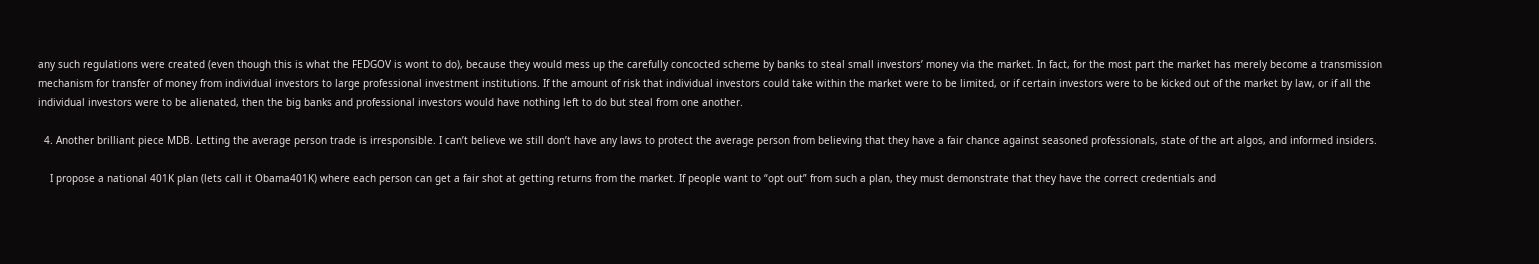any such regulations were created (even though this is what the FEDGOV is wont to do), because they would mess up the carefully concocted scheme by banks to steal small investors’ money via the market. In fact, for the most part the market has merely become a transmission mechanism for transfer of money from individual investors to large professional investment institutions. If the amount of risk that individual investors could take within the market were to be limited, or if certain investors were to be kicked out of the market by law, or if all the individual investors were to be alienated, then the big banks and professional investors would have nothing left to do but steal from one another.

  4. Another brilliant piece MDB. Letting the average person trade is irresponsible. I can’t believe we still don’t have any laws to protect the average person from believing that they have a fair chance against seasoned professionals, state of the art algos, and informed insiders.

    I propose a national 401K plan (lets call it Obama401K) where each person can get a fair shot at getting returns from the market. If people want to “opt out” from such a plan, they must demonstrate that they have the correct credentials and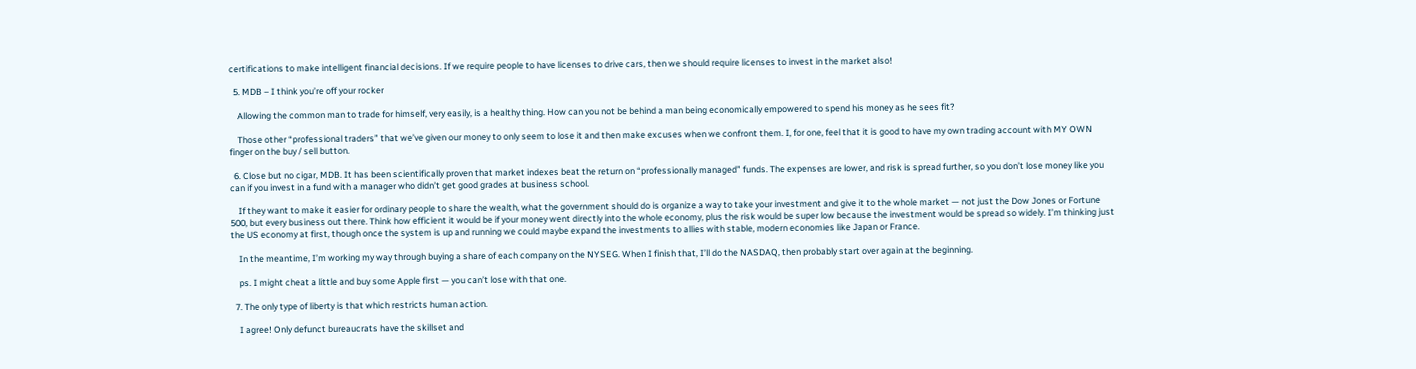certifications to make intelligent financial decisions. If we require people to have licenses to drive cars, then we should require licenses to invest in the market also!

  5. MDB – I think you’re off your rocker

    Allowing the common man to trade for himself, very easily, is a healthy thing. How can you not be behind a man being economically empowered to spend his money as he sees fit?

    Those other “professional traders” that we’ve given our money to only seem to lose it and then make excuses when we confront them. I, for one, feel that it is good to have my own trading account with MY OWN finger on the buy / sell button.

  6. Close but no cigar, MDB. It has been scientifically proven that market indexes beat the return on “professionally managed” funds. The expenses are lower, and risk is spread further, so you don’t lose money like you can if you invest in a fund with a manager who didn’t get good grades at business school.

    If they want to make it easier for ordinary people to share the wealth, what the government should do is organize a way to take your investment and give it to the whole market — not just the Dow Jones or Fortune 500, but every business out there. Think how efficient it would be if your money went directly into the whole economy, plus the risk would be super low because the investment would be spread so widely. I’m thinking just the US economy at first, though once the system is up and running we could maybe expand the investments to allies with stable, modern economies like Japan or France.

    In the meantime, I’m working my way through buying a share of each company on the NYSEG. When I finish that, I’ll do the NASDAQ, then probably start over again at the beginning.

    ps. I might cheat a little and buy some Apple first — you can’t lose with that one.

  7. The only type of liberty is that which restricts human action.

    I agree! Only defunct bureaucrats have the skillset and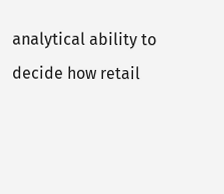analytical ability to decide how retail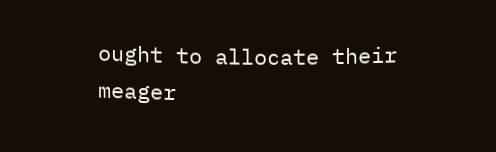ought to allocate their meager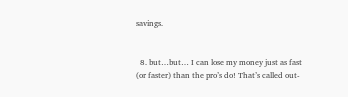savings.


  8. but…but… I can lose my money just as fast (or faster) than the pro’s do! That’s called out-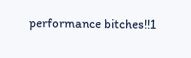performance bitches!!1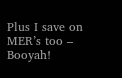Plus I save on MER’s too – Booyah!